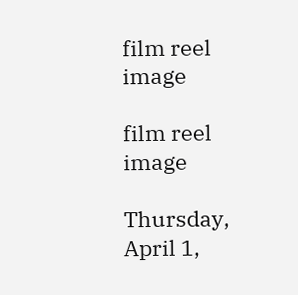film reel image

film reel image

Thursday, April 1,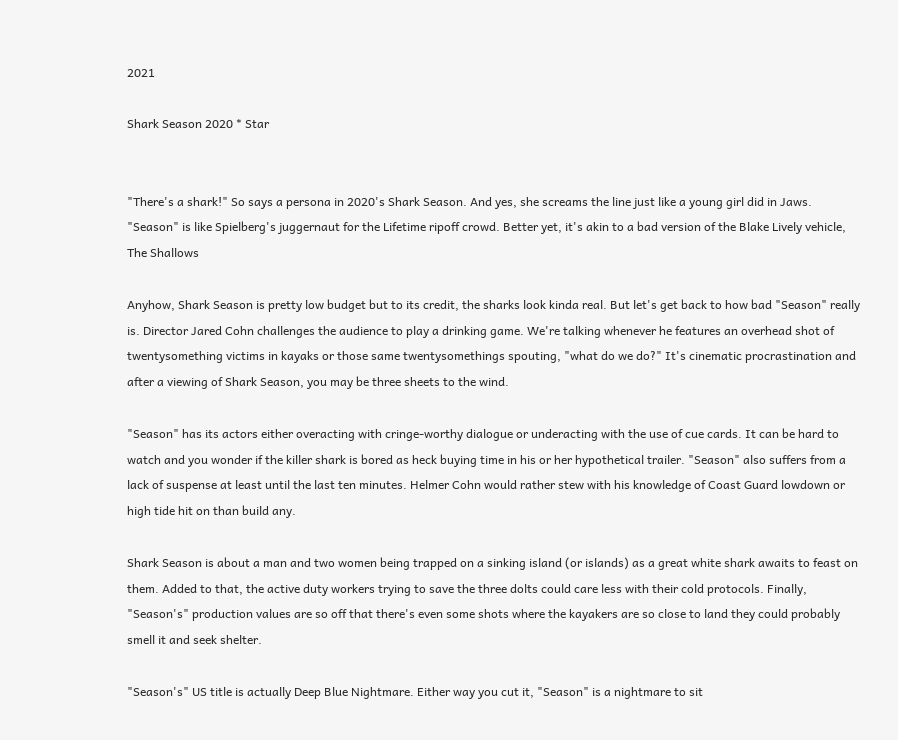2021

Shark Season 2020 * Star


"There's a shark!" So says a persona in 2020's Shark Season. And yes, she screams the line just like a young girl did in Jaws. "Season" is like Spielberg's juggernaut for the Lifetime ripoff crowd. Better yet, it's akin to a bad version of the Blake Lively vehicle, The Shallows

Anyhow, Shark Season is pretty low budget but to its credit, the sharks look kinda real. But let's get back to how bad "Season" really is. Director Jared Cohn challenges the audience to play a drinking game. We're talking whenever he features an overhead shot of twentysomething victims in kayaks or those same twentysomethings spouting, "what do we do?" It's cinematic procrastination and after a viewing of Shark Season, you may be three sheets to the wind.

"Season" has its actors either overacting with cringe-worthy dialogue or underacting with the use of cue cards. It can be hard to watch and you wonder if the killer shark is bored as heck buying time in his or her hypothetical trailer. "Season" also suffers from a lack of suspense at least until the last ten minutes. Helmer Cohn would rather stew with his knowledge of Coast Guard lowdown or high tide hit on than build any.

Shark Season is about a man and two women being trapped on a sinking island (or islands) as a great white shark awaits to feast on them. Added to that, the active duty workers trying to save the three dolts could care less with their cold protocols. Finally, "Season's" production values are so off that there's even some shots where the kayakers are so close to land they could probably smell it and seek shelter.

"Season's" US title is actually Deep Blue Nightmare. Either way you cut it, "Season" is a nightmare to sit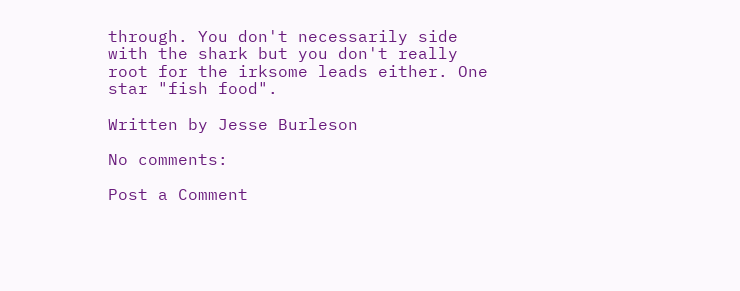through. You don't necessarily side with the shark but you don't really root for the irksome leads either. One star "fish food".

Written by Jesse Burleson

No comments:

Post a Comment